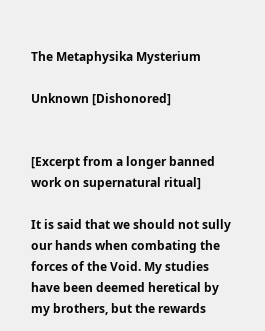The Metaphysika Mysterium

Unknown [Dishonored]


[Excerpt from a longer banned work on supernatural ritual]

It is said that we should not sully our hands when combating the forces of the Void. My studies have been deemed heretical by my brothers, but the rewards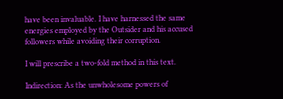have been invaluable. I have harnessed the same energies employed by the Outsider and his accused followers while avoiding their corruption.

I will prescribe a two-fold method in this text.

Indirection: As the unwholesome powers of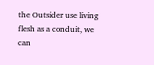the Outsider use living flesh as a conduit, we can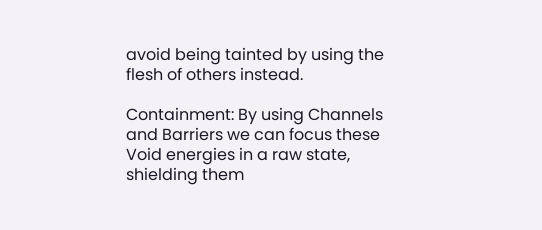avoid being tainted by using the flesh of others instead.

Containment: By using Channels and Barriers we can focus these Void energies in a raw state, shielding them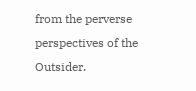from the perverse perspectives of the Outsider.